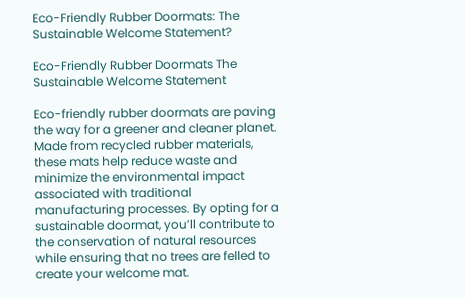Eco-Friendly Rubber Doormats: The Sustainable Welcome Statement?

Eco-Friendly Rubber Doormats The Sustainable Welcome Statement

Eco-friendly rubber doormats are paving the way for a greener and cleaner planet. Made from recycled rubber materials, these mats help reduce waste and minimize the environmental impact associated with traditional manufacturing processes. By opting for a sustainable doormat, you’ll contribute to the conservation of natural resources while ensuring that no trees are felled to create your welcome mat.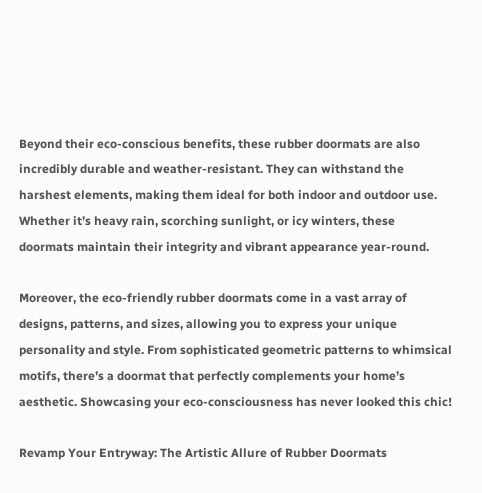Beyond their eco-conscious benefits, these rubber doormats are also incredibly durable and weather-resistant. They can withstand the harshest elements, making them ideal for both indoor and outdoor use. Whether it’s heavy rain, scorching sunlight, or icy winters, these doormats maintain their integrity and vibrant appearance year-round.

Moreover, the eco-friendly rubber doormats come in a vast array of designs, patterns, and sizes, allowing you to express your unique personality and style. From sophisticated geometric patterns to whimsical motifs, there’s a doormat that perfectly complements your home’s aesthetic. Showcasing your eco-consciousness has never looked this chic!

Revamp Your Entryway: The Artistic Allure of Rubber Doormats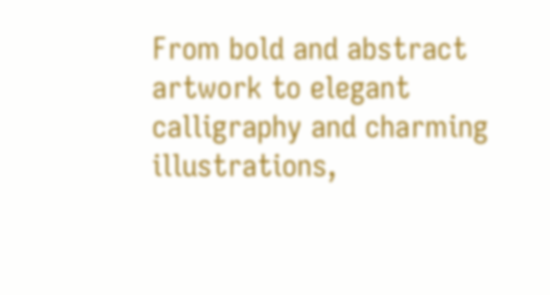From bold and abstract artwork to elegant calligraphy and charming illustrations,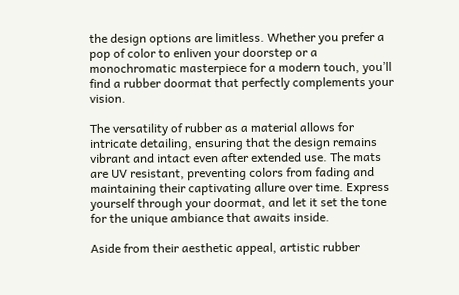the design options are limitless. Whether you prefer a pop of color to enliven your doorstep or a monochromatic masterpiece for a modern touch, you’ll find a rubber doormat that perfectly complements your vision.

The versatility of rubber as a material allows for intricate detailing, ensuring that the design remains vibrant and intact even after extended use. The mats are UV resistant, preventing colors from fading and maintaining their captivating allure over time. Express yourself through your doormat, and let it set the tone for the unique ambiance that awaits inside.

Aside from their aesthetic appeal, artistic rubber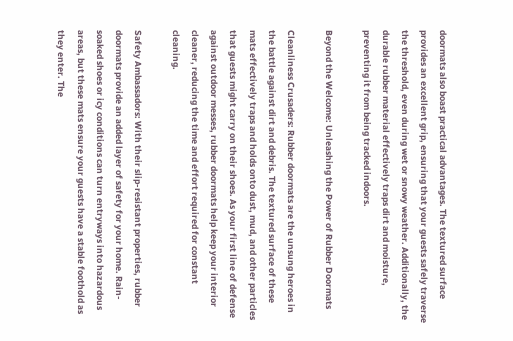doormats also boast practical advantages. The textured surface provides an excellent grip, ensuring that your guests safely traverse the threshold, even during wet or snowy weather. Additionally, the durable rubber material effectively traps dirt and moisture, preventing it from being tracked indoors.

Beyond the Welcome: Unleashing the Power of Rubber Doormats

Cleanliness Crusaders: Rubber doormats are the unsung heroes in the battle against dirt and debris. The textured surface of these mats effectively traps and holds onto dust, mud, and other particles that guests might carry on their shoes. As your first line of defense against outdoor messes, rubber doormats help keep your interior cleaner, reducing the time and effort required for constant cleaning.

Safety Ambassadors: With their slip-resistant properties, rubber doormats provide an added layer of safety for your home. Rain-soaked shoes or icy conditions can turn entryways into hazardous areas, but these mats ensure your guests have a stable foothold as they enter. The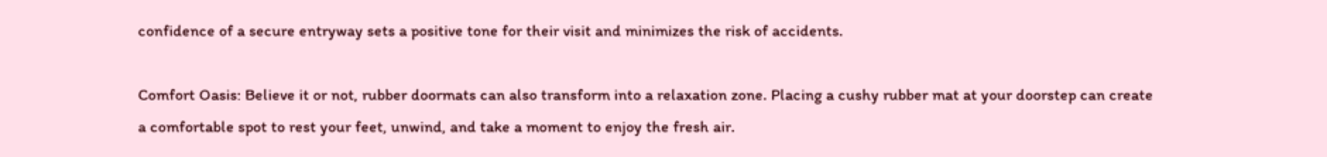confidence of a secure entryway sets a positive tone for their visit and minimizes the risk of accidents.

Comfort Oasis: Believe it or not, rubber doormats can also transform into a relaxation zone. Placing a cushy rubber mat at your doorstep can create a comfortable spot to rest your feet, unwind, and take a moment to enjoy the fresh air.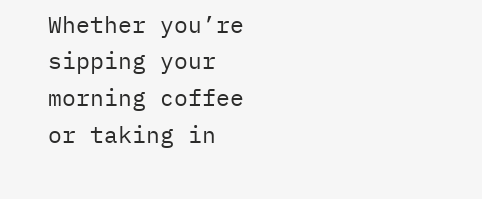Whether you’re sipping your morning coffee or taking in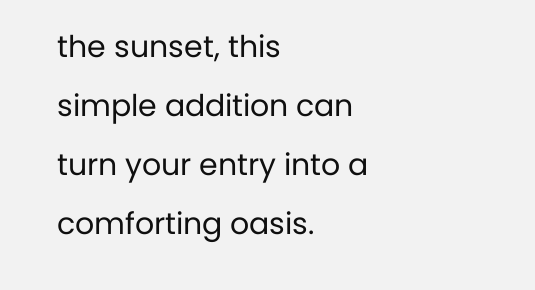the sunset, this simple addition can turn your entry into a comforting oasis.